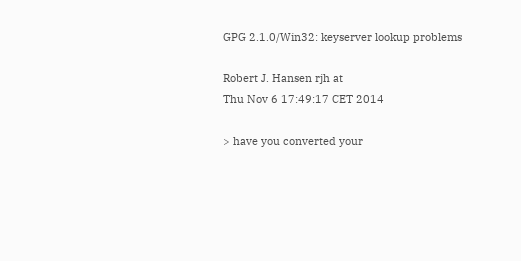GPG 2.1.0/Win32: keyserver lookup problems

Robert J. Hansen rjh at
Thu Nov 6 17:49:17 CET 2014

> have you converted your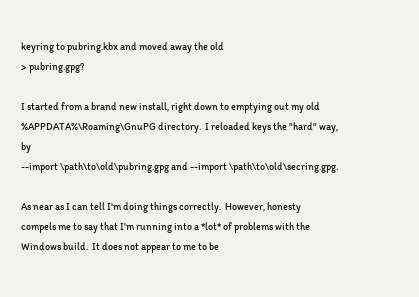keyring to pubring.kbx and moved away the old
> pubring.gpg?

I started from a brand new install, right down to emptying out my old
%APPDATA%\Roaming\GnuPG directory.  I reloaded keys the "hard" way, by
--import \path\to\old\pubring.gpg and --import \path\to\old\secring.gpg.

As near as I can tell I'm doing things correctly.  However, honesty
compels me to say that I'm running into a *lot* of problems with the
Windows build.  It does not appear to me to be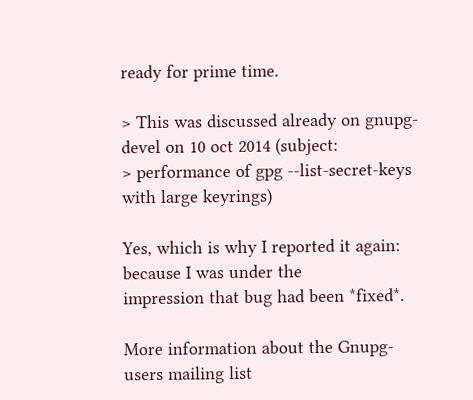ready for prime time.

> This was discussed already on gnupg-devel on 10 oct 2014 (subject:
> performance of gpg --list-secret-keys with large keyrings)

Yes, which is why I reported it again: because I was under the
impression that bug had been *fixed*.

More information about the Gnupg-users mailing list